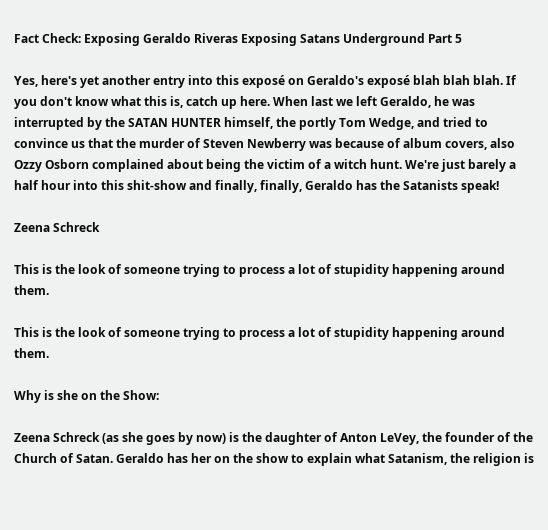Fact Check: Exposing Geraldo Riveras Exposing Satans Underground Part 5

Yes, here's yet another entry into this exposé on Geraldo's exposé blah blah blah. If you don't know what this is, catch up here. When last we left Geraldo, he was interrupted by the SATAN HUNTER himself, the portly Tom Wedge, and tried to convince us that the murder of Steven Newberry was because of album covers, also Ozzy Osborn complained about being the victim of a witch hunt. We're just barely a half hour into this shit-show and finally, finally, Geraldo has the Satanists speak!

Zeena Schreck

This is the look of someone trying to process a lot of stupidity happening around them.

This is the look of someone trying to process a lot of stupidity happening around them.

Why is she on the Show:

Zeena Schreck (as she goes by now) is the daughter of Anton LeVey, the founder of the Church of Satan. Geraldo has her on the show to explain what Satanism, the religion is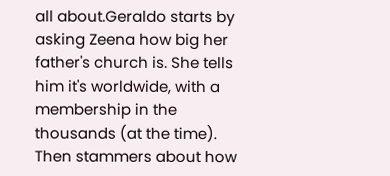all about.Geraldo starts by asking Zeena how big her father's church is. She tells him it's worldwide, with a membership in the thousands (at the time). Then stammers about how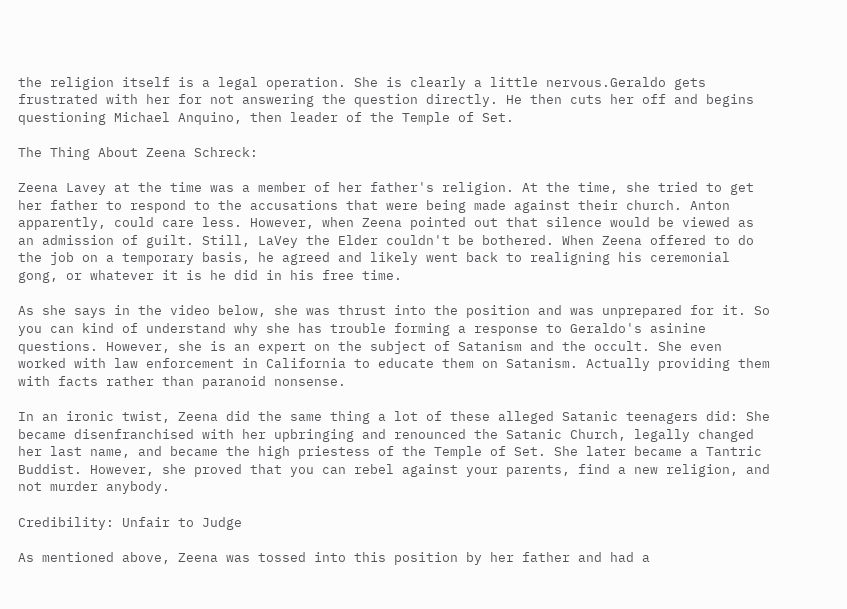the religion itself is a legal operation. She is clearly a little nervous.Geraldo gets frustrated with her for not answering the question directly. He then cuts her off and begins questioning Michael Anquino, then leader of the Temple of Set.

The Thing About Zeena Schreck:

Zeena Lavey at the time was a member of her father's religion. At the time, she tried to get her father to respond to the accusations that were being made against their church. Anton apparently, could care less. However, when Zeena pointed out that silence would be viewed as an admission of guilt. Still, LaVey the Elder couldn't be bothered. When Zeena offered to do the job on a temporary basis, he agreed and likely went back to realigning his ceremonial gong, or whatever it is he did in his free time.

As she says in the video below, she was thrust into the position and was unprepared for it. So you can kind of understand why she has trouble forming a response to Geraldo's asinine questions. However, she is an expert on the subject of Satanism and the occult. She even worked with law enforcement in California to educate them on Satanism. Actually providing them with facts rather than paranoid nonsense.

In an ironic twist, Zeena did the same thing a lot of these alleged Satanic teenagers did: She became disenfranchised with her upbringing and renounced the Satanic Church, legally changed her last name, and became the high priestess of the Temple of Set. She later became a Tantric Buddist. However, she proved that you can rebel against your parents, find a new religion, and not murder anybody.

Credibility: Unfair to Judge

As mentioned above, Zeena was tossed into this position by her father and had a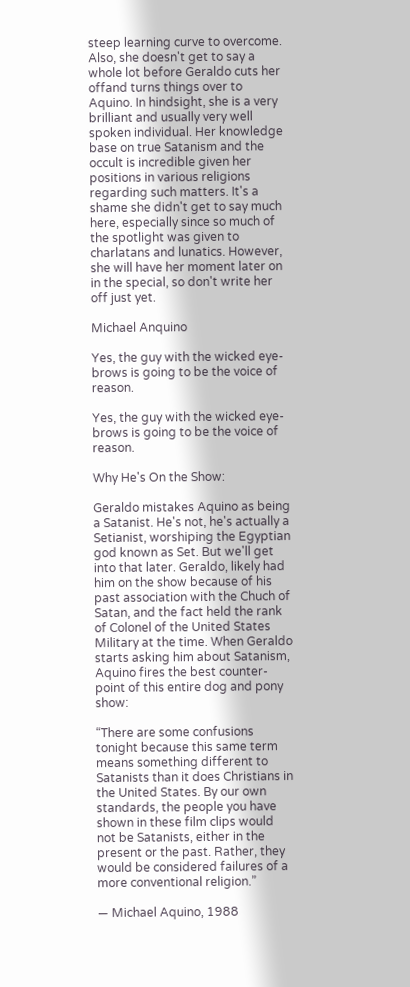steep learning curve to overcome. Also, she doesn't get to say a whole lot before Geraldo cuts her offand turns things over to Aquino. In hindsight, she is a very brilliant and usually very well spoken individual. Her knowledge base on true Satanism and the occult is incredible given her positions in various religions regarding such matters. It's a shame she didn't get to say much here, especially since so much of the spotlight was given to charlatans and lunatics. However, she will have her moment later on in the special, so don't write her off just yet.

Michael Anquino

Yes, the guy with the wicked eye-brows is going to be the voice of reason.

Yes, the guy with the wicked eye-brows is going to be the voice of reason.

Why He's On the Show:

Geraldo mistakes Aquino as being a Satanist. He's not, he's actually a Setianist, worshiping the Egyptian god known as Set. But we'll get into that later. Geraldo, likely had him on the show because of his past association with the Chuch of Satan, and the fact held the rank of Colonel of the United States Military at the time. When Geraldo starts asking him about Satanism, Aquino fires the best counter-point of this entire dog and pony show:

“There are some confusions tonight because this same term means something different to Satanists than it does Christians in the United States. By our own standards, the people you have shown in these film clips would not be Satanists, either in the present or the past. Rather, they would be considered failures of a more conventional religion.”

— Michael Aquino, 1988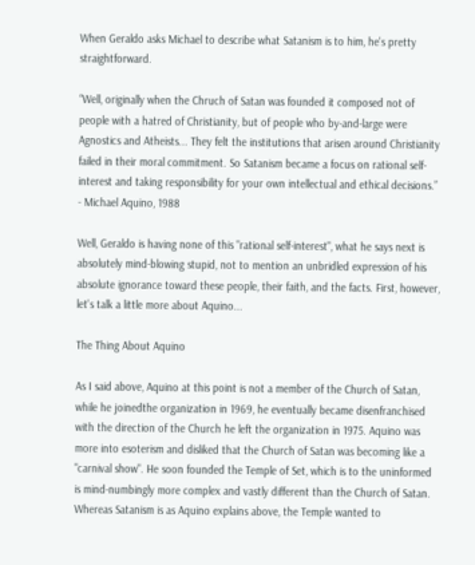When Geraldo asks Michael to describe what Satanism is to him, he's pretty straightforward.

“Well, originally when the Chruch of Satan was founded it composed not of people with a hatred of Christianity, but of people who by-and-large were Agnostics and Atheists... They felt the institutions that arisen around Christianity failed in their moral commitment. So Satanism became a focus on rational self-interest and taking responsibility for your own intellectual and ethical decisions.” - Michael Aquino, 1988

Well, Geraldo is having none of this "rational self-interest", what he says next is absolutely mind-blowing stupid, not to mention an unbridled expression of his absolute ignorance toward these people, their faith, and the facts. First, however, let's talk a little more about Aquino...

The Thing About Aquino

As I said above, Aquino at this point is not a member of the Church of Satan, while he joinedthe organization in 1969, he eventually became disenfranchised with the direction of the Church he left the organization in 1975. Aquino was more into esoterism and disliked that the Church of Satan was becoming like a "carnival show". He soon founded the Temple of Set, which is to the uninformed is mind-numbingly more complex and vastly different than the Church of Satan. Whereas Satanism is as Aquino explains above, the Temple wanted to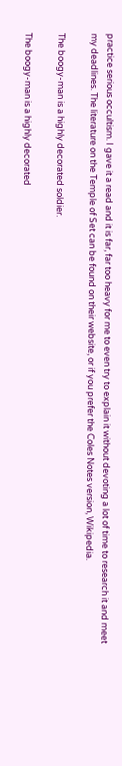practice serious occultism. I gave it a read and it is far, far too heavy for me to even try to explain it without devoting a lot of time to research it and meet my deadlines. The literature on the Temple of Set can be found on their website, or if you prefer the Coles Notes version, Wikipedia.

The boogy-man is a highly decorated soldier.

The boogy-man is a highly decorated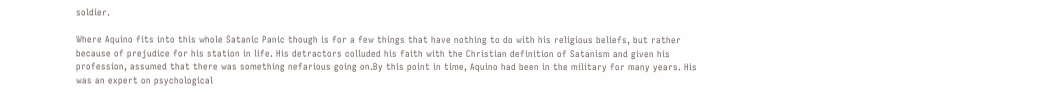soldier.

Where Aquino fits into this whole Satanic Panic though is for a few things that have nothing to do with his religious beliefs, but rather because of prejudice for his station in life. His detractors colluded his faith with the Christian definition of Satanism and given his profession, assumed that there was something nefarious going on.By this point in time, Aquino had been in the military for many years. His was an expert on psychological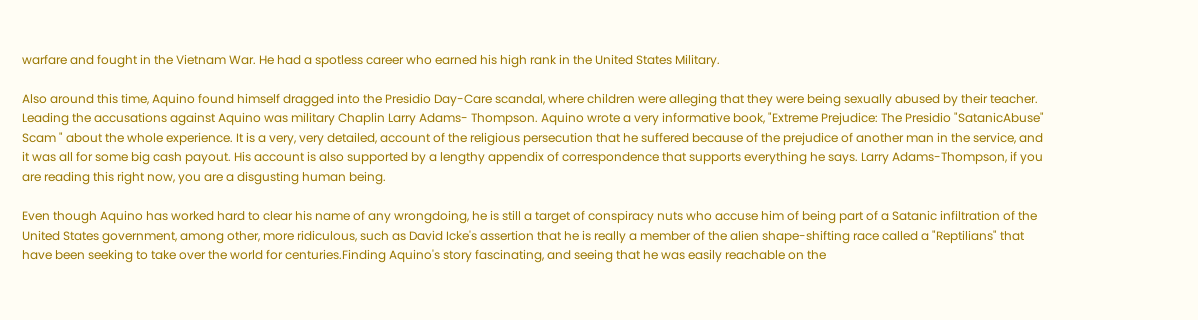warfare and fought in the Vietnam War. He had a spotless career who earned his high rank in the United States Military.

Also around this time, Aquino found himself dragged into the Presidio Day-Care scandal, where children were alleging that they were being sexually abused by their teacher. Leading the accusations against Aquino was military Chaplin Larry Adams- Thompson. Aquino wrote a very informative book, "Extreme Prejudice: The Presidio "SatanicAbuse" Scam " about the whole experience. It is a very, very detailed, account of the religious persecution that he suffered because of the prejudice of another man in the service, and it was all for some big cash payout. His account is also supported by a lengthy appendix of correspondence that supports everything he says. Larry Adams-Thompson, if you are reading this right now, you are a disgusting human being.

Even though Aquino has worked hard to clear his name of any wrongdoing, he is still a target of conspiracy nuts who accuse him of being part of a Satanic infiltration of the United States government, among other, more ridiculous, such as David Icke's assertion that he is really a member of the alien shape-shifting race called a "Reptilians" that have been seeking to take over the world for centuries.Finding Aquino's story fascinating, and seeing that he was easily reachable on the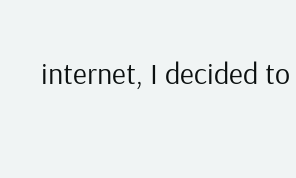internet, I decided to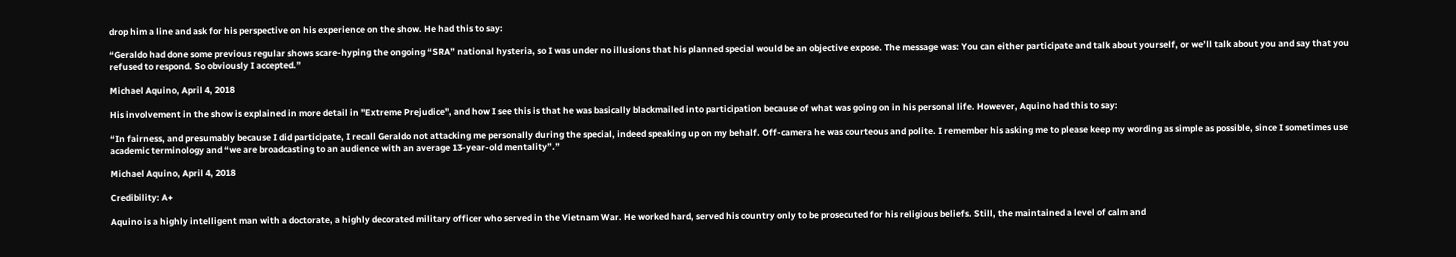drop him a line and ask for his perspective on his experience on the show. He had this to say:

“Geraldo had done some previous regular shows scare-hyping the ongoing “SRA” national hysteria, so I was under no illusions that his planned special would be an objective expose. The message was: You can either participate and talk about yourself, or we’ll talk about you and say that you refused to respond. So obviously I accepted.”

Michael Aquino, April 4, 2018

His involvement in the show is explained in more detail in "Extreme Prejudice", and how I see this is that he was basically blackmailed into participation because of what was going on in his personal life. However, Aquino had this to say:

“In fairness, and presumably because I did participate, I recall Geraldo not attacking me personally during the special, indeed speaking up on my behalf. Off-camera he was courteous and polite. I remember his asking me to please keep my wording as simple as possible, since I sometimes use academic terminology and “we are broadcasting to an audience with an average 13-year-old mentality”.”

Michael Aquino, April 4, 2018

Credibility: A+

Aquino is a highly intelligent man with a doctorate, a highly decorated military officer who served in the Vietnam War. He worked hard, served his country only to be prosecuted for his religious beliefs. Still, the maintained a level of calm and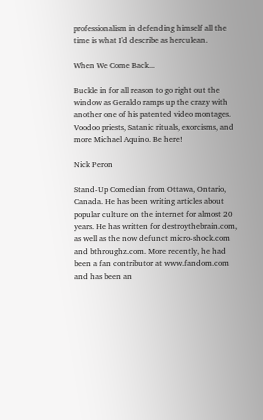professionalism in defending himself all the time is what I'd describe as herculean.

When We Come Back...

Buckle in for all reason to go right out the window as Geraldo ramps up the crazy with another one of his patented video montages. Voodoo priests, Satanic rituals, exorcisms, and more Michael Aquino. Be here!

Nick Peron

Stand-Up Comedian from Ottawa, Ontario, Canada. He has been writing articles about popular culture on the internet for almost 20 years. He has written for destroythebrain.com, as well as the now defunct micro-shock.com and bthroughz.com. More recently, he had been a fan contributor at www.fandom.com and has been an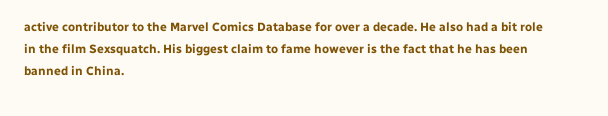active contributor to the Marvel Comics Database for over a decade. He also had a bit role in the film Sexsquatch. His biggest claim to fame however is the fact that he has been banned in China.